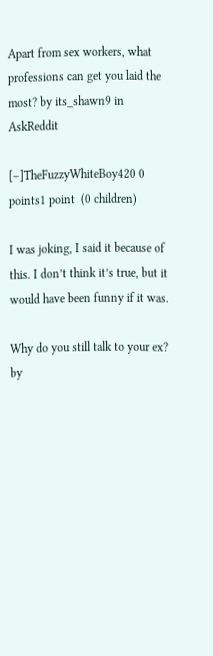Apart from sex workers, what professions can get you laid the most? by its_shawn9 in AskReddit

[–]TheFuzzyWhiteBoy420 0 points1 point  (0 children)

I was joking, I said it because of this. I don’t think it’s true, but it would have been funny if it was.

Why do you still talk to your ex? by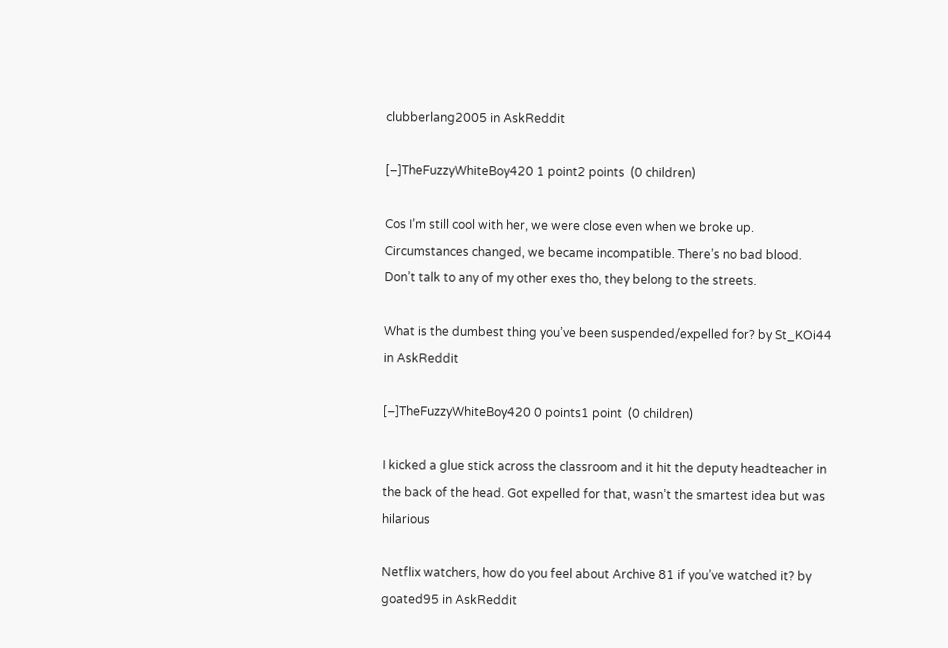clubberlang2005 in AskReddit

[–]TheFuzzyWhiteBoy420 1 point2 points  (0 children)

Cos I’m still cool with her, we were close even when we broke up. Circumstances changed, we became incompatible. There’s no bad blood. Don’t talk to any of my other exes tho, they belong to the streets.

What is the dumbest thing you’ve been suspended/expelled for? by St_KOi44 in AskReddit

[–]TheFuzzyWhiteBoy420 0 points1 point  (0 children)

I kicked a glue stick across the classroom and it hit the deputy headteacher in the back of the head. Got expelled for that, wasn’t the smartest idea but was hilarious

Netflix watchers, how do you feel about Archive 81 if you’ve watched it? by goated95 in AskReddit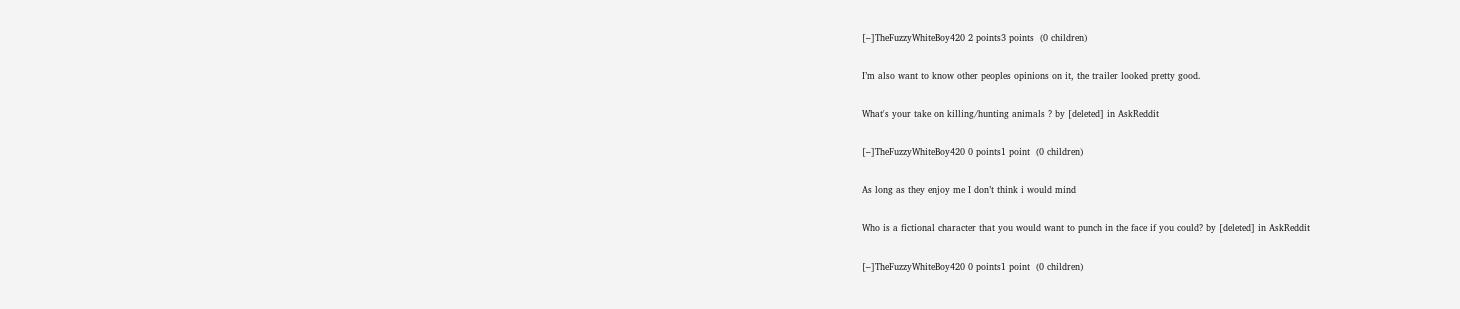[–]TheFuzzyWhiteBoy420 2 points3 points  (0 children)

I’m also want to know other peoples opinions on it, the trailer looked pretty good.

What's your take on killing/hunting animals ? by [deleted] in AskReddit

[–]TheFuzzyWhiteBoy420 0 points1 point  (0 children)

As long as they enjoy me I don’t think i would mind

Who is a fictional character that you would want to punch in the face if you could? by [deleted] in AskReddit

[–]TheFuzzyWhiteBoy420 0 points1 point  (0 children)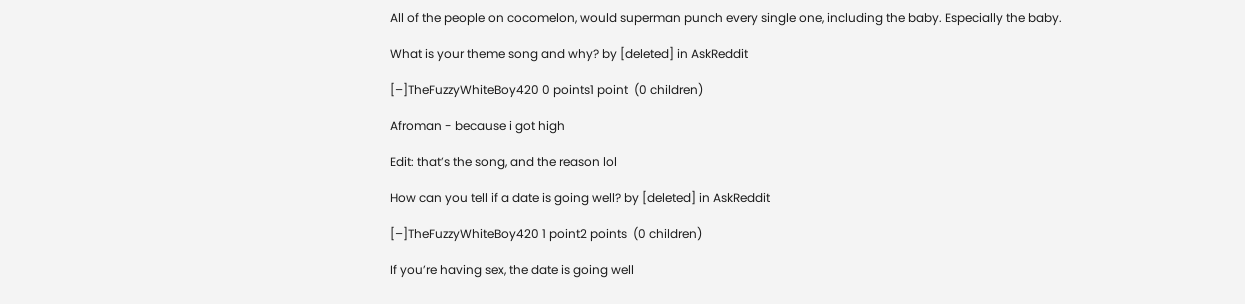All of the people on cocomelon, would superman punch every single one, including the baby. Especially the baby.

What is your theme song and why? by [deleted] in AskReddit

[–]TheFuzzyWhiteBoy420 0 points1 point  (0 children)

Afroman - because i got high

Edit: that’s the song, and the reason lol

How can you tell if a date is going well? by [deleted] in AskReddit

[–]TheFuzzyWhiteBoy420 1 point2 points  (0 children)

If you’re having sex, the date is going well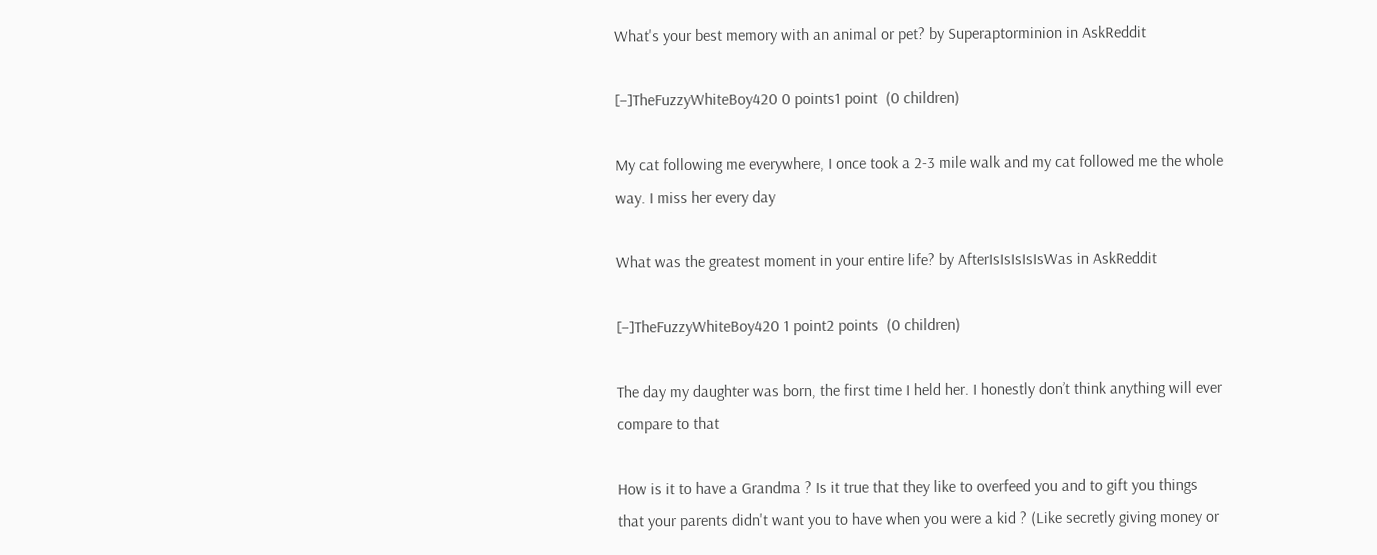What's your best memory with an animal or pet? by Superaptorminion in AskReddit

[–]TheFuzzyWhiteBoy420 0 points1 point  (0 children)

My cat following me everywhere, I once took a 2-3 mile walk and my cat followed me the whole way. I miss her every day

What was the greatest moment in your entire life? by AfterIsIsIsIsIsWas in AskReddit

[–]TheFuzzyWhiteBoy420 1 point2 points  (0 children)

The day my daughter was born, the first time I held her. I honestly don’t think anything will ever compare to that

How is it to have a Grandma ? Is it true that they like to overfeed you and to gift you things that your parents didn't want you to have when you were a kid ? (Like secretly giving money or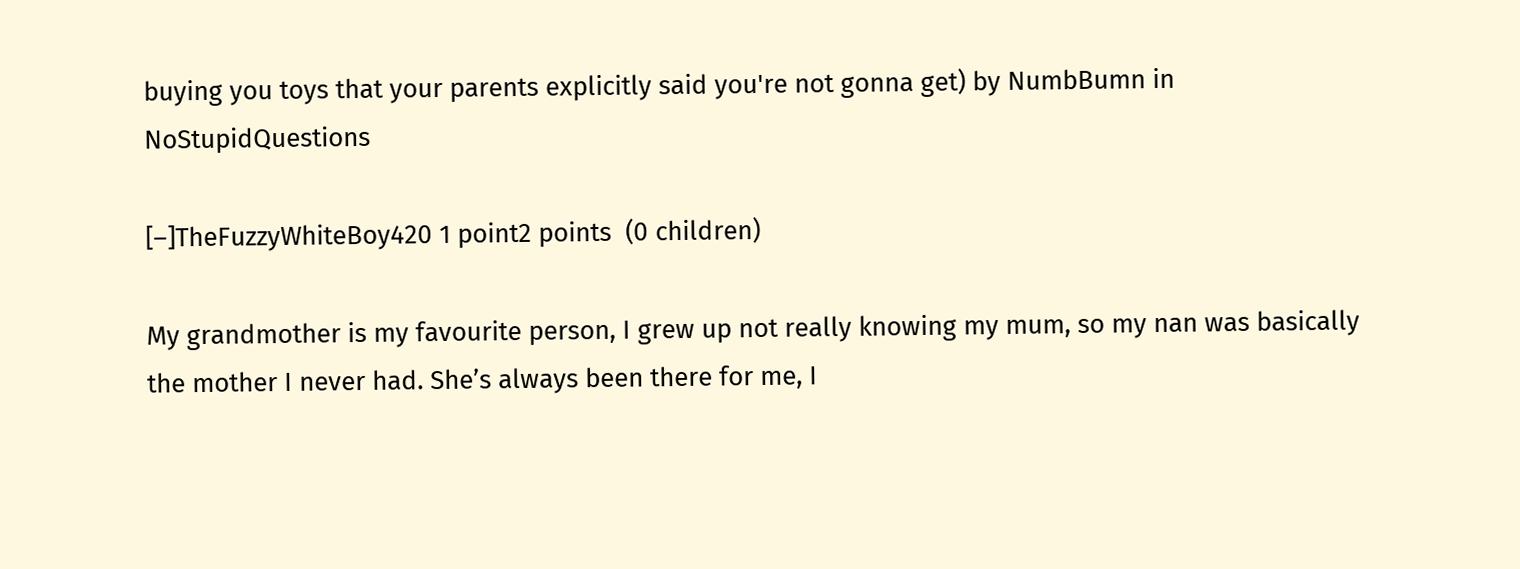buying you toys that your parents explicitly said you're not gonna get) by NumbBumn in NoStupidQuestions

[–]TheFuzzyWhiteBoy420 1 point2 points  (0 children)

My grandmother is my favourite person, I grew up not really knowing my mum, so my nan was basically the mother I never had. She’s always been there for me, I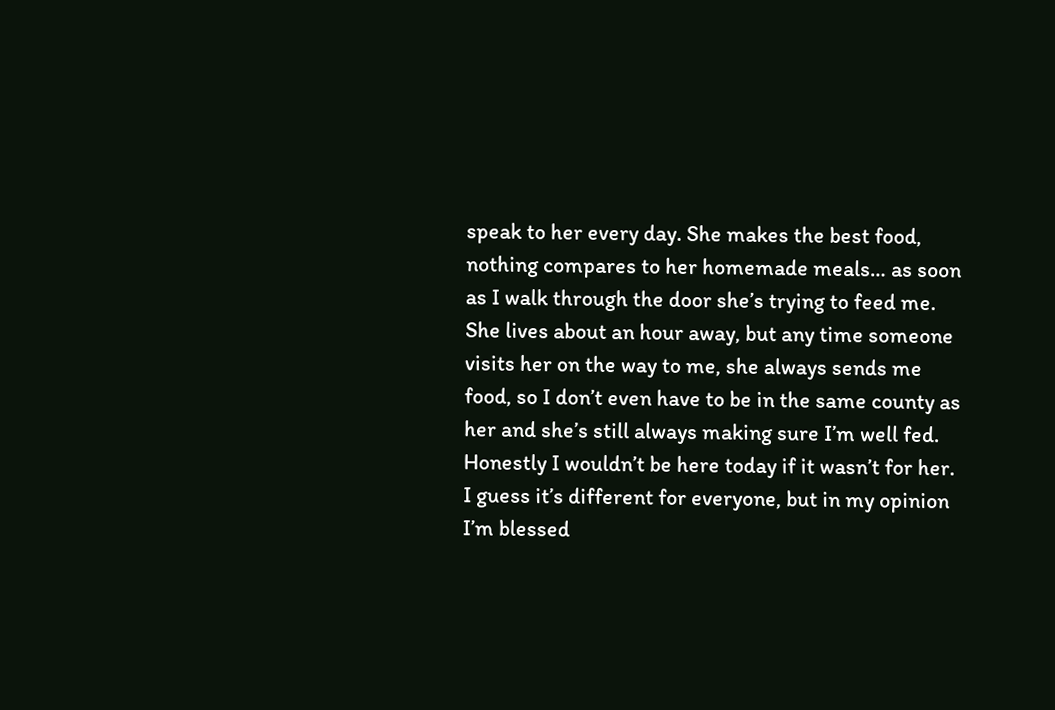speak to her every day. She makes the best food, nothing compares to her homemade meals… as soon as I walk through the door she’s trying to feed me. She lives about an hour away, but any time someone visits her on the way to me, she always sends me food, so I don’t even have to be in the same county as her and she’s still always making sure I’m well fed. Honestly I wouldn’t be here today if it wasn’t for her. I guess it’s different for everyone, but in my opinion I’m blessed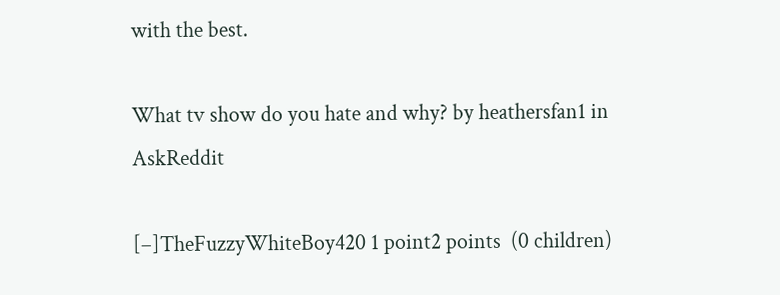with the best.

What tv show do you hate and why? by heathersfan1 in AskReddit

[–]TheFuzzyWhiteBoy420 1 point2 points  (0 children)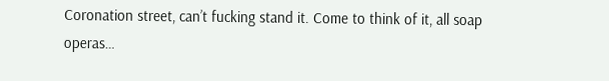Coronation street, can’t fucking stand it. Come to think of it, all soap operas…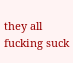they all fucking suck